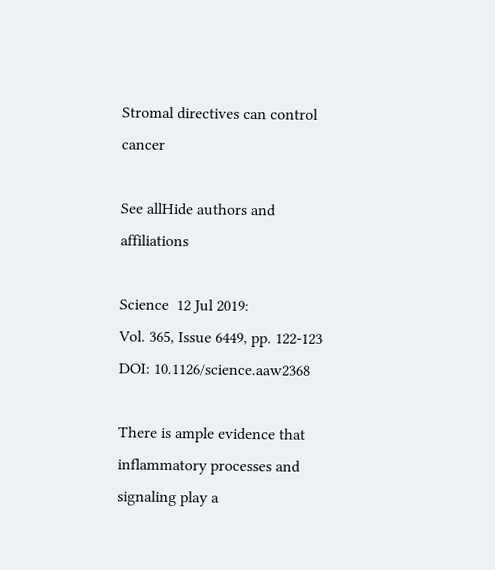Stromal directives can control cancer

See allHide authors and affiliations

Science  12 Jul 2019:
Vol. 365, Issue 6449, pp. 122-123
DOI: 10.1126/science.aaw2368

There is ample evidence that inflammatory processes and signaling play a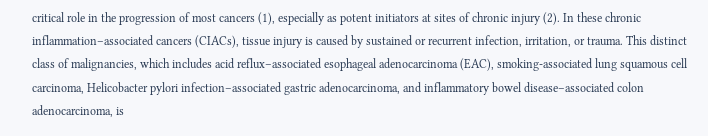critical role in the progression of most cancers (1), especially as potent initiators at sites of chronic injury (2). In these chronic inflammation–associated cancers (CIACs), tissue injury is caused by sustained or recurrent infection, irritation, or trauma. This distinct class of malignancies, which includes acid reflux–associated esophageal adenocarcinoma (EAC), smoking-associated lung squamous cell carcinoma, Helicobacter pylori infection–associated gastric adenocarcinoma, and inflammatory bowel disease–associated colon adenocarcinoma, is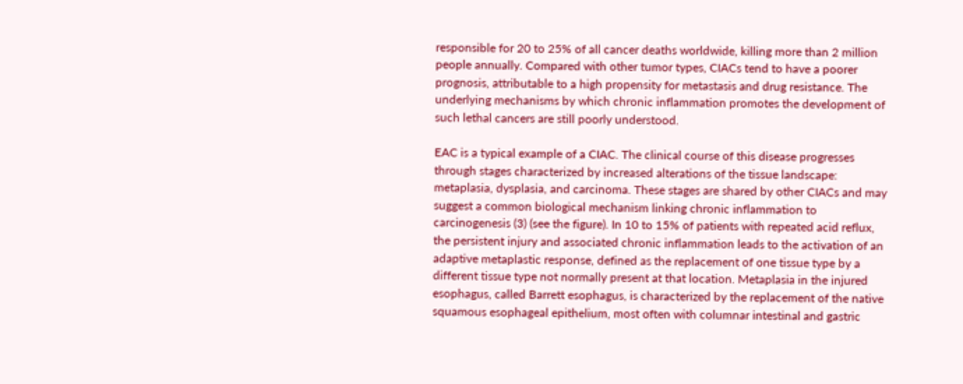responsible for 20 to 25% of all cancer deaths worldwide, killing more than 2 million people annually. Compared with other tumor types, CIACs tend to have a poorer prognosis, attributable to a high propensity for metastasis and drug resistance. The underlying mechanisms by which chronic inflammation promotes the development of such lethal cancers are still poorly understood.

EAC is a typical example of a CIAC. The clinical course of this disease progresses through stages characterized by increased alterations of the tissue landscape: metaplasia, dysplasia, and carcinoma. These stages are shared by other CIACs and may suggest a common biological mechanism linking chronic inflammation to carcinogenesis (3) (see the figure). In 10 to 15% of patients with repeated acid reflux, the persistent injury and associated chronic inflammation leads to the activation of an adaptive metaplastic response, defined as the replacement of one tissue type by a different tissue type not normally present at that location. Metaplasia in the injured esophagus, called Barrett esophagus, is characterized by the replacement of the native squamous esophageal epithelium, most often with columnar intestinal and gastric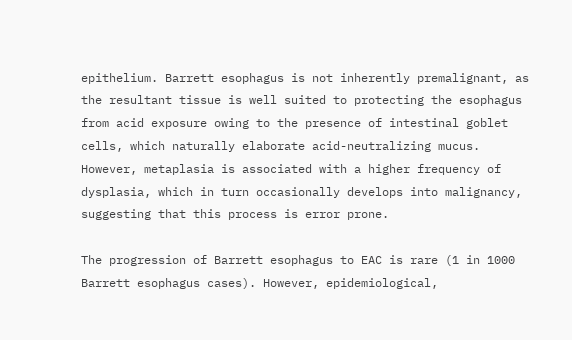epithelium. Barrett esophagus is not inherently premalignant, as the resultant tissue is well suited to protecting the esophagus from acid exposure owing to the presence of intestinal goblet cells, which naturally elaborate acid-neutralizing mucus. However, metaplasia is associated with a higher frequency of dysplasia, which in turn occasionally develops into malignancy, suggesting that this process is error prone.

The progression of Barrett esophagus to EAC is rare (1 in 1000 Barrett esophagus cases). However, epidemiological,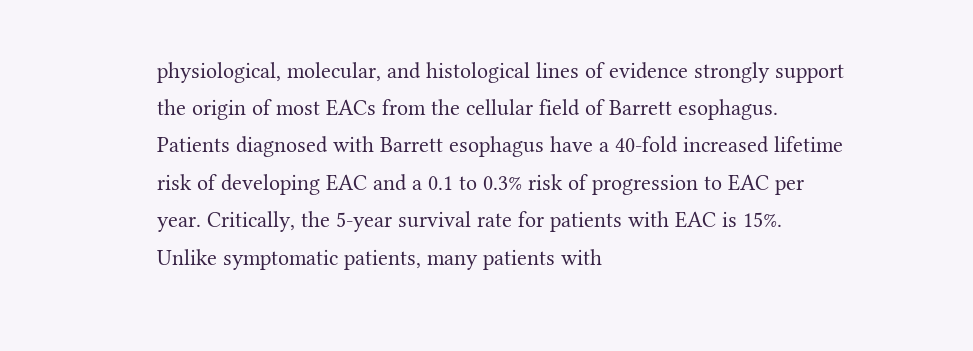physiological, molecular, and histological lines of evidence strongly support the origin of most EACs from the cellular field of Barrett esophagus. Patients diagnosed with Barrett esophagus have a 40-fold increased lifetime risk of developing EAC and a 0.1 to 0.3% risk of progression to EAC per year. Critically, the 5-year survival rate for patients with EAC is 15%. Unlike symptomatic patients, many patients with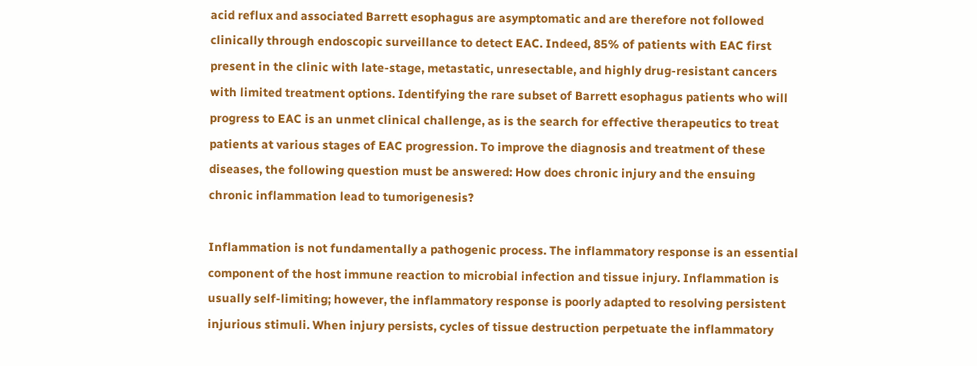acid reflux and associated Barrett esophagus are asymptomatic and are therefore not followed clinically through endoscopic surveillance to detect EAC. Indeed, 85% of patients with EAC first present in the clinic with late-stage, metastatic, unresectable, and highly drug-resistant cancers with limited treatment options. Identifying the rare subset of Barrett esophagus patients who will progress to EAC is an unmet clinical challenge, as is the search for effective therapeutics to treat patients at various stages of EAC progression. To improve the diagnosis and treatment of these diseases, the following question must be answered: How does chronic injury and the ensuing chronic inflammation lead to tumorigenesis?

Inflammation is not fundamentally a pathogenic process. The inflammatory response is an essential component of the host immune reaction to microbial infection and tissue injury. Inflammation is usually self-limiting; however, the inflammatory response is poorly adapted to resolving persistent injurious stimuli. When injury persists, cycles of tissue destruction perpetuate the inflammatory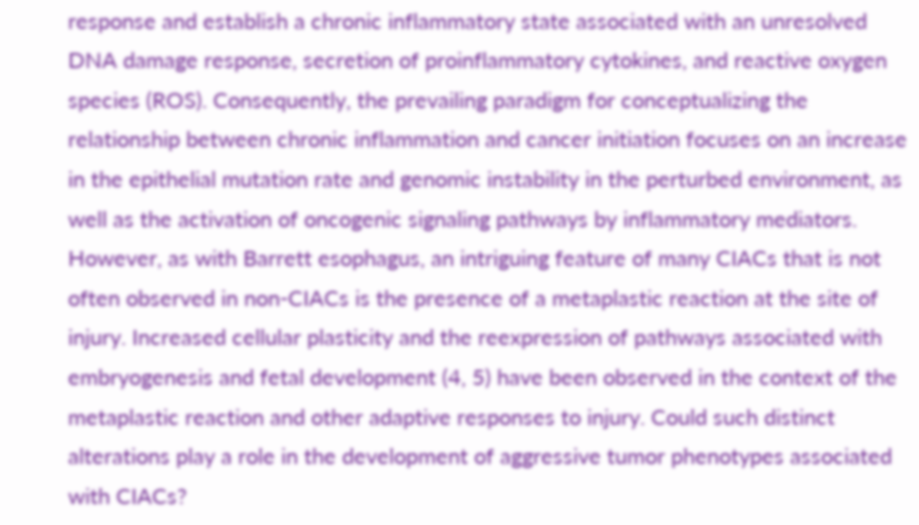response and establish a chronic inflammatory state associated with an unresolved DNA damage response, secretion of proinflammatory cytokines, and reactive oxygen species (ROS). Consequently, the prevailing paradigm for conceptualizing the relationship between chronic inflammation and cancer initiation focuses on an increase in the epithelial mutation rate and genomic instability in the perturbed environment, as well as the activation of oncogenic signaling pathways by inflammatory mediators. However, as with Barrett esophagus, an intriguing feature of many CIACs that is not often observed in non-CIACs is the presence of a metaplastic reaction at the site of injury. Increased cellular plasticity and the reexpression of pathways associated with embryogenesis and fetal development (4, 5) have been observed in the context of the metaplastic reaction and other adaptive responses to injury. Could such distinct alterations play a role in the development of aggressive tumor phenotypes associated with CIACs?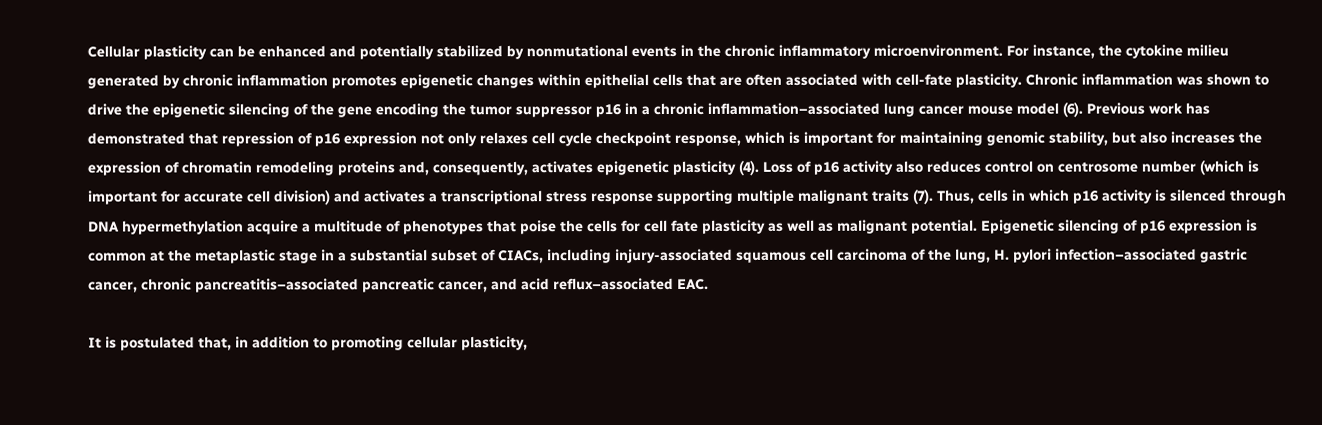Cellular plasticity can be enhanced and potentially stabilized by nonmutational events in the chronic inflammatory microenvironment. For instance, the cytokine milieu generated by chronic inflammation promotes epigenetic changes within epithelial cells that are often associated with cell-fate plasticity. Chronic inflammation was shown to drive the epigenetic silencing of the gene encoding the tumor suppressor p16 in a chronic inflammation–associated lung cancer mouse model (6). Previous work has demonstrated that repression of p16 expression not only relaxes cell cycle checkpoint response, which is important for maintaining genomic stability, but also increases the expression of chromatin remodeling proteins and, consequently, activates epigenetic plasticity (4). Loss of p16 activity also reduces control on centrosome number (which is important for accurate cell division) and activates a transcriptional stress response supporting multiple malignant traits (7). Thus, cells in which p16 activity is silenced through DNA hypermethylation acquire a multitude of phenotypes that poise the cells for cell fate plasticity as well as malignant potential. Epigenetic silencing of p16 expression is common at the metaplastic stage in a substantial subset of CIACs, including injury-associated squamous cell carcinoma of the lung, H. pylori infection–associated gastric cancer, chronic pancreatitis–associated pancreatic cancer, and acid reflux–associated EAC.

It is postulated that, in addition to promoting cellular plasticity,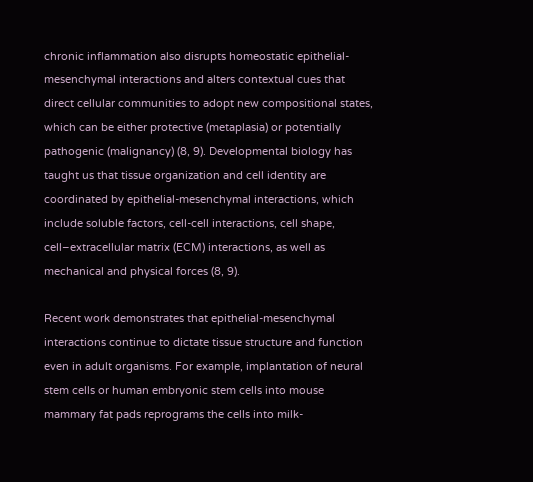chronic inflammation also disrupts homeostatic epithelial-mesenchymal interactions and alters contextual cues that direct cellular communities to adopt new compositional states, which can be either protective (metaplasia) or potentially pathogenic (malignancy) (8, 9). Developmental biology has taught us that tissue organization and cell identity are coordinated by epithelial-mesenchymal interactions, which include soluble factors, cell-cell interactions, cell shape, cell–extracellular matrix (ECM) interactions, as well as mechanical and physical forces (8, 9).

Recent work demonstrates that epithelial-mesenchymal interactions continue to dictate tissue structure and function even in adult organisms. For example, implantation of neural stem cells or human embryonic stem cells into mouse mammary fat pads reprograms the cells into milk-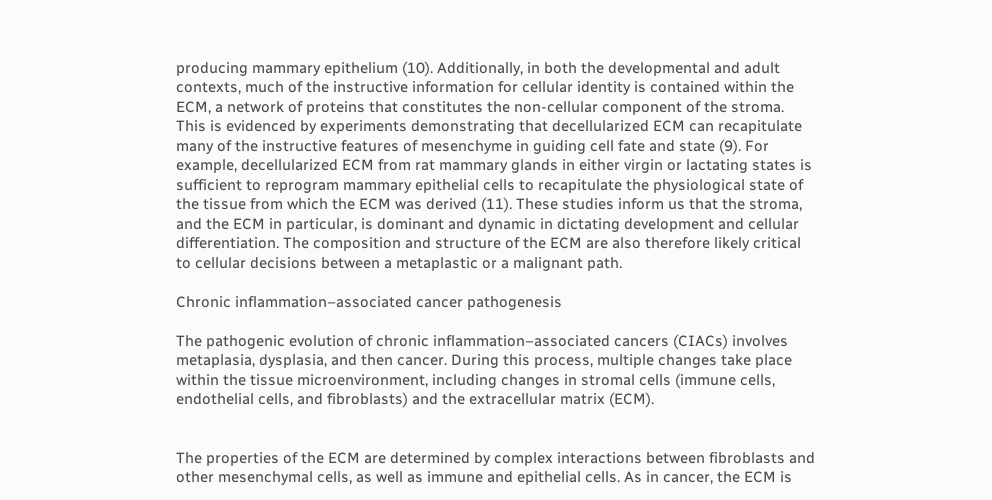producing mammary epithelium (10). Additionally, in both the developmental and adult contexts, much of the instructive information for cellular identity is contained within the ECM, a network of proteins that constitutes the non-cellular component of the stroma. This is evidenced by experiments demonstrating that decellularized ECM can recapitulate many of the instructive features of mesenchyme in guiding cell fate and state (9). For example, decellularized ECM from rat mammary glands in either virgin or lactating states is sufficient to reprogram mammary epithelial cells to recapitulate the physiological state of the tissue from which the ECM was derived (11). These studies inform us that the stroma, and the ECM in particular, is dominant and dynamic in dictating development and cellular differentiation. The composition and structure of the ECM are also therefore likely critical to cellular decisions between a metaplastic or a malignant path.

Chronic inflammation–associated cancer pathogenesis

The pathogenic evolution of chronic inflammation–associated cancers (CIACs) involves metaplasia, dysplasia, and then cancer. During this process, multiple changes take place within the tissue microenvironment, including changes in stromal cells (immune cells, endothelial cells, and fibroblasts) and the extracellular matrix (ECM).


The properties of the ECM are determined by complex interactions between fibroblasts and other mesenchymal cells, as well as immune and epithelial cells. As in cancer, the ECM is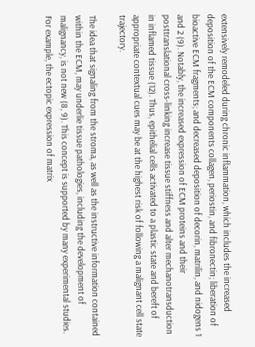extensively remodeled during chronic inflammation, which includes the increased deposition of the ECM components collagen, periostin, and fibronectin; liberation of bioactive ECM fragments; and decreased deposition of decorin, matrilin, and nidogens 1 and 2 (9). Notably, the increased expression of ECM proteins and their posttranslational cross-linking increase tissue stiffness and alter mechanotransduction in inflamed tissue (12). Thus, epithelial cells activated to a plastic state and bereft of appropriate contextual cues may be at the highest risk of following a malignant cell state trajectory.

The idea that signaling from the stroma, as well as the instructive information contained within the ECM, may underlie tissue pathologies, including the development of malignancy, is not new (8, 9). This concept is supported by many experimental studies. For example, the ectopic expression of matrix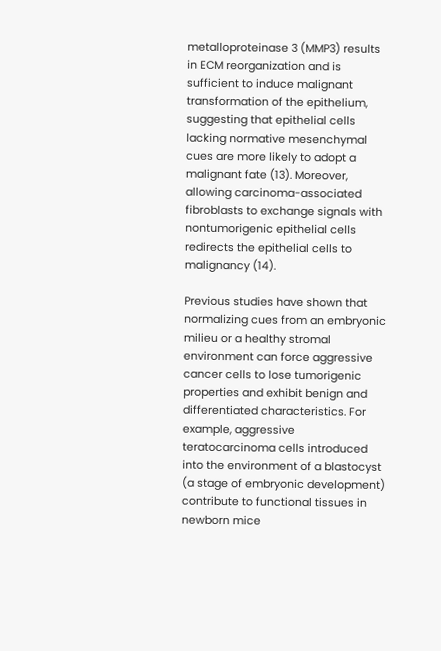metalloproteinase 3 (MMP3) results in ECM reorganization and is sufficient to induce malignant transformation of the epithelium, suggesting that epithelial cells lacking normative mesenchymal cues are more likely to adopt a malignant fate (13). Moreover, allowing carcinoma-associated fibroblasts to exchange signals with nontumorigenic epithelial cells redirects the epithelial cells to malignancy (14).

Previous studies have shown that normalizing cues from an embryonic milieu or a healthy stromal environment can force aggressive cancer cells to lose tumorigenic properties and exhibit benign and differentiated characteristics. For example, aggressive teratocarcinoma cells introduced into the environment of a blastocyst (a stage of embryonic development) contribute to functional tissues in newborn mice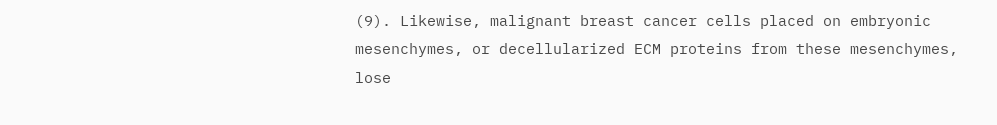(9). Likewise, malignant breast cancer cells placed on embryonic mesenchymes, or decellularized ECM proteins from these mesenchymes, lose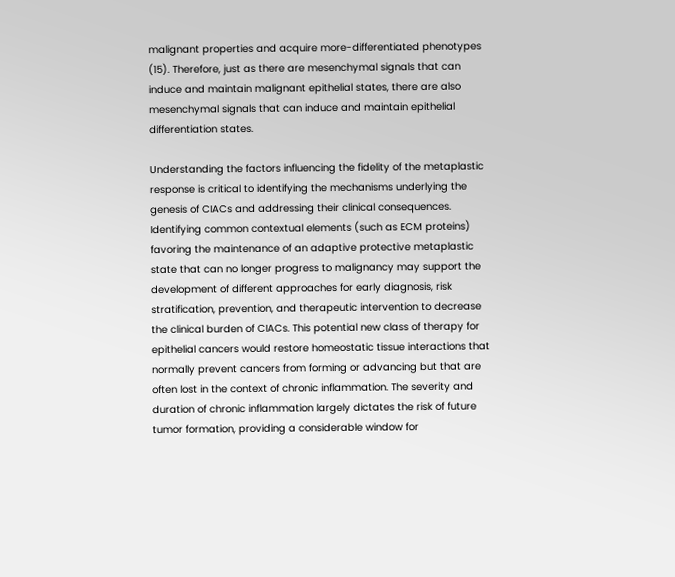malignant properties and acquire more-differentiated phenotypes (15). Therefore, just as there are mesenchymal signals that can induce and maintain malignant epithelial states, there are also mesenchymal signals that can induce and maintain epithelial differentiation states.

Understanding the factors influencing the fidelity of the metaplastic response is critical to identifying the mechanisms underlying the genesis of CIACs and addressing their clinical consequences. Identifying common contextual elements (such as ECM proteins) favoring the maintenance of an adaptive protective metaplastic state that can no longer progress to malignancy may support the development of different approaches for early diagnosis, risk stratification, prevention, and therapeutic intervention to decrease the clinical burden of CIACs. This potential new class of therapy for epithelial cancers would restore homeostatic tissue interactions that normally prevent cancers from forming or advancing but that are often lost in the context of chronic inflammation. The severity and duration of chronic inflammation largely dictates the risk of future tumor formation, providing a considerable window for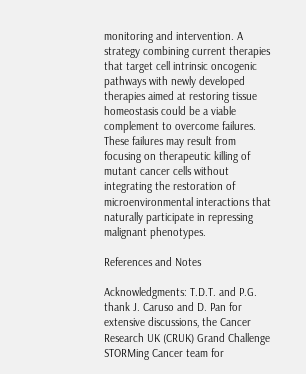monitoring and intervention. A strategy combining current therapies that target cell intrinsic oncogenic pathways with newly developed therapies aimed at restoring tissue homeostasis could be a viable complement to overcome failures. These failures may result from focusing on therapeutic killing of mutant cancer cells without integrating the restoration of microenvironmental interactions that naturally participate in repressing malignant phenotypes.

References and Notes

Acknowledgments: T.D.T. and P.G. thank J. Caruso and D. Pan for extensive discussions, the Cancer Research UK (CRUK) Grand Challenge STORMing Cancer team for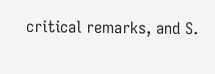critical remarks, and S.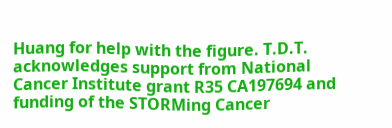Huang for help with the figure. T.D.T. acknowledges support from National Cancer Institute grant R35 CA197694 and funding of the STORMing Cancer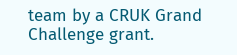team by a CRUK Grand Challenge grant.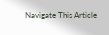Navigate This Article